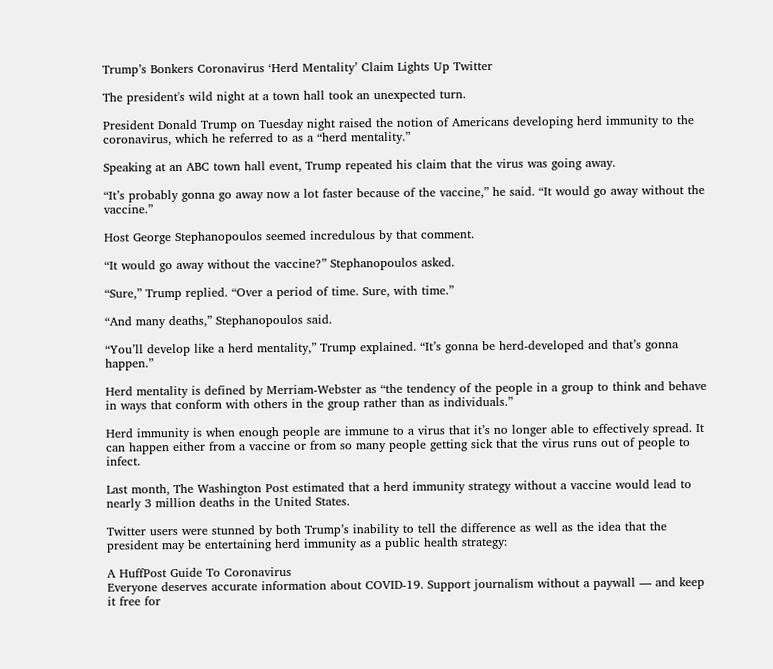Trump’s Bonkers Coronavirus ‘Herd Mentality’ Claim Lights Up Twitter

The president's wild night at a town hall took an unexpected turn.

President Donald Trump on Tuesday night raised the notion of Americans developing herd immunity to the coronavirus, which he referred to as a “herd mentality.”

Speaking at an ABC town hall event, Trump repeated his claim that the virus was going away.

“It’s probably gonna go away now a lot faster because of the vaccine,” he said. “It would go away without the vaccine.”

Host George Stephanopoulos seemed incredulous by that comment.

“It would go away without the vaccine?” Stephanopoulos asked.

“Sure,” Trump replied. “Over a period of time. Sure, with time.”

“And many deaths,” Stephanopoulos said.

“You’ll develop like a herd mentality,” Trump explained. “It’s gonna be herd-developed and that’s gonna happen.”

Herd mentality is defined by Merriam-Webster as “the tendency of the people in a group to think and behave in ways that conform with others in the group rather than as individuals.”

Herd immunity is when enough people are immune to a virus that it’s no longer able to effectively spread. It can happen either from a vaccine or from so many people getting sick that the virus runs out of people to infect.

Last month, The Washington Post estimated that a herd immunity strategy without a vaccine would lead to nearly 3 million deaths in the United States.

Twitter users were stunned by both Trump’s inability to tell the difference as well as the idea that the president may be entertaining herd immunity as a public health strategy:

A HuffPost Guide To Coronavirus
Everyone deserves accurate information about COVID-19. Support journalism without a paywall — and keep it free for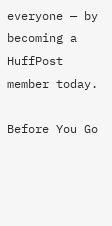everyone — by becoming a HuffPost member today.

Before You Go